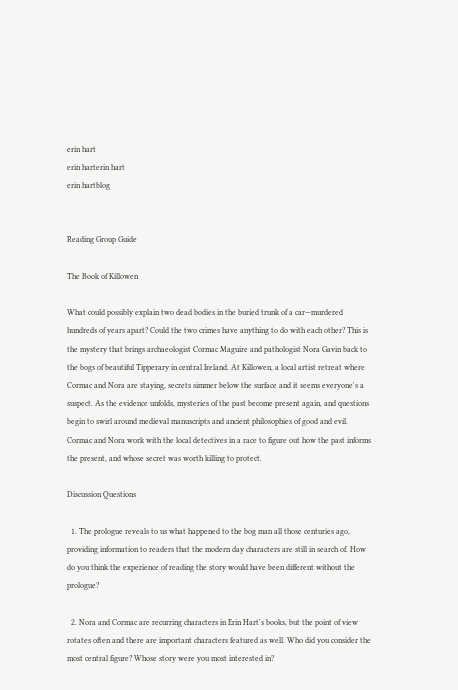erin hart
erin harterin hart
erin hartblog


Reading Group Guide

The Book of Killowen

What could possibly explain two dead bodies in the buried trunk of a car—murdered hundreds of years apart? Could the two crimes have anything to do with each other? This is the mystery that brings archaeologist Cormac Maguire and pathologist Nora Gavin back to the bogs of beautiful Tipperary in central Ireland. At Killowen, a local artist retreat where Cormac and Nora are staying, secrets simmer below the surface and it seems everyone's a suspect. As the evidence unfolds, mysteries of the past become present again, and questions begin to swirl around medieval manuscripts and ancient philosophies of good and evil. Cormac and Nora work with the local detectives in a race to figure out how the past informs the present, and whose secret was worth killing to protect.

Discussion Questions

  1. The prologue reveals to us what happened to the bog man all those centuries ago, providing information to readers that the modern day characters are still in search of. How do you think the experience of reading the story would have been different without the prologue?

  2. Nora and Cormac are recurring characters in Erin Hart's books, but the point of view rotates often and there are important characters featured as well. Who did you consider the most central figure? Whose story were you most interested in?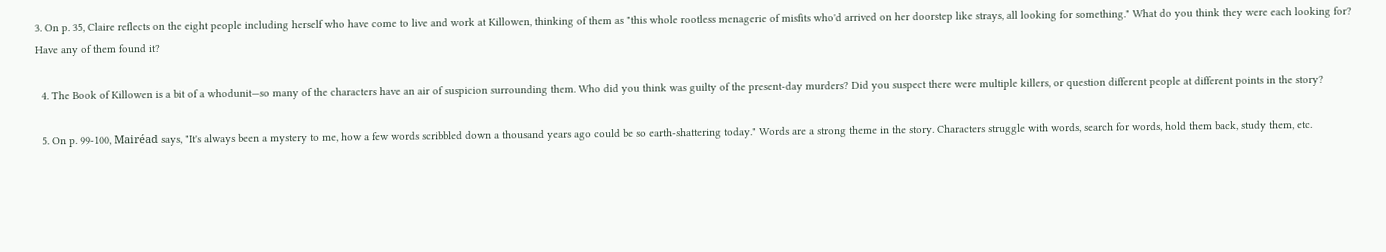3. On p. 35, Claire reflects on the eight people including herself who have come to live and work at Killowen, thinking of them as "this whole rootless menagerie of misfits who'd arrived on her doorstep like strays, all looking for something." What do you think they were each looking for? Have any of them found it?

  4. The Book of Killowen is a bit of a whodunit—so many of the characters have an air of suspicion surrounding them. Who did you think was guilty of the present-day murders? Did you suspect there were multiple killers, or question different people at different points in the story?

  5. On p. 99-100, Mairéad says, "It's always been a mystery to me, how a few words scribbled down a thousand years ago could be so earth-shattering today." Words are a strong theme in the story. Characters struggle with words, search for words, hold them back, study them, etc.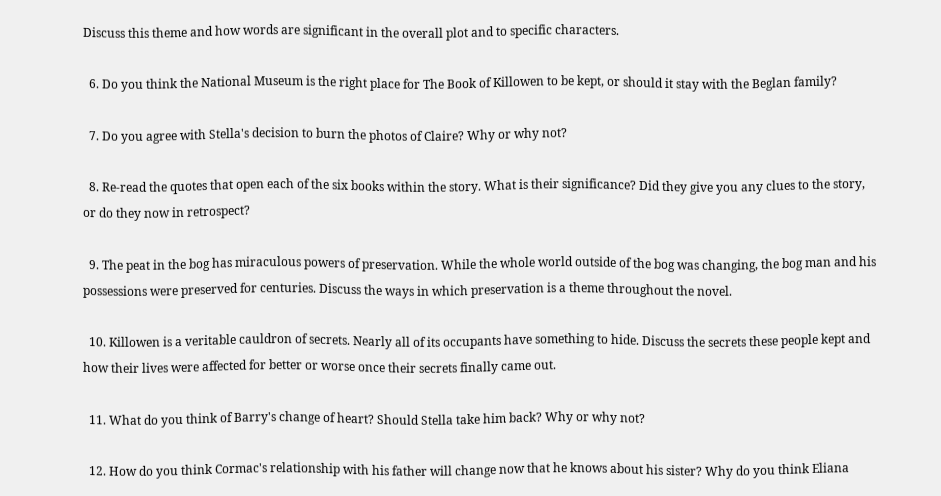Discuss this theme and how words are significant in the overall plot and to specific characters.

  6. Do you think the National Museum is the right place for The Book of Killowen to be kept, or should it stay with the Beglan family?

  7. Do you agree with Stella's decision to burn the photos of Claire? Why or why not?

  8. Re-read the quotes that open each of the six books within the story. What is their significance? Did they give you any clues to the story, or do they now in retrospect?

  9. The peat in the bog has miraculous powers of preservation. While the whole world outside of the bog was changing, the bog man and his possessions were preserved for centuries. Discuss the ways in which preservation is a theme throughout the novel.

  10. Killowen is a veritable cauldron of secrets. Nearly all of its occupants have something to hide. Discuss the secrets these people kept and how their lives were affected for better or worse once their secrets finally came out.

  11. What do you think of Barry's change of heart? Should Stella take him back? Why or why not?

  12. How do you think Cormac's relationship with his father will change now that he knows about his sister? Why do you think Eliana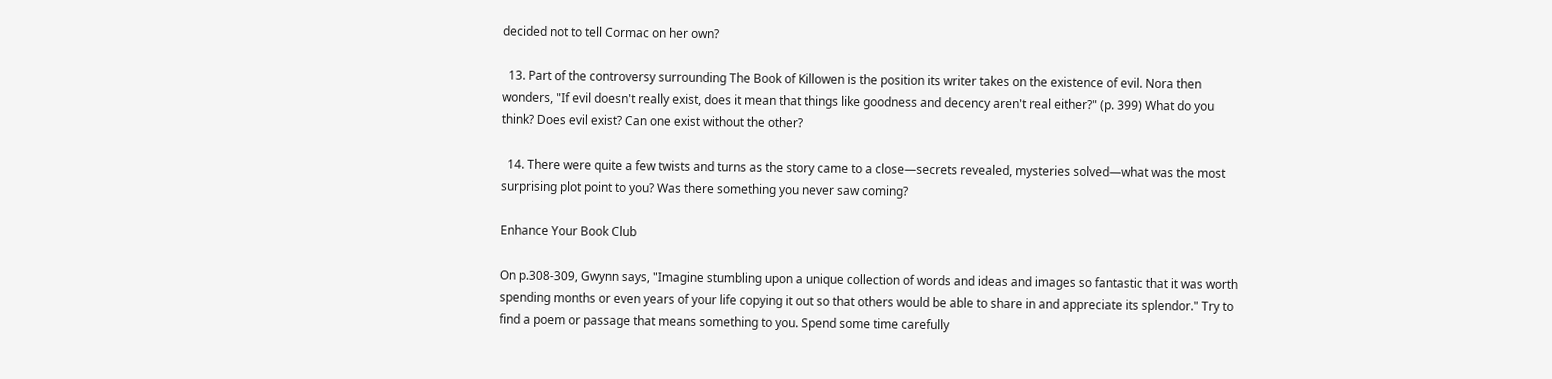decided not to tell Cormac on her own?

  13. Part of the controversy surrounding The Book of Killowen is the position its writer takes on the existence of evil. Nora then wonders, "If evil doesn't really exist, does it mean that things like goodness and decency aren't real either?" (p. 399) What do you think? Does evil exist? Can one exist without the other?

  14. There were quite a few twists and turns as the story came to a close—secrets revealed, mysteries solved—what was the most surprising plot point to you? Was there something you never saw coming?

Enhance Your Book Club

On p.308-309, Gwynn says, "Imagine stumbling upon a unique collection of words and ideas and images so fantastic that it was worth spending months or even years of your life copying it out so that others would be able to share in and appreciate its splendor." Try to find a poem or passage that means something to you. Spend some time carefully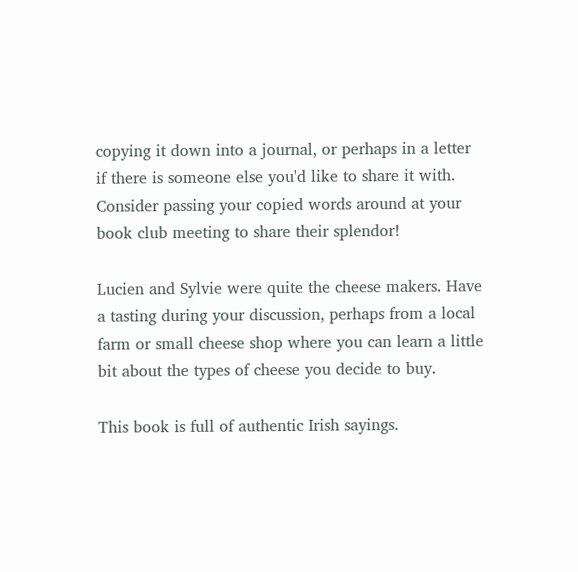copying it down into a journal, or perhaps in a letter if there is someone else you'd like to share it with. Consider passing your copied words around at your book club meeting to share their splendor!

Lucien and Sylvie were quite the cheese makers. Have a tasting during your discussion, perhaps from a local farm or small cheese shop where you can learn a little bit about the types of cheese you decide to buy.

This book is full of authentic Irish sayings.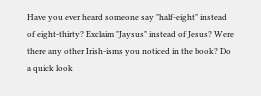Have you ever heard someone say "half-eight" instead of eight-thirty? Exclaim "Jaysus" instead of Jesus? Were there any other Irish-isms you noticed in the book? Do a quick look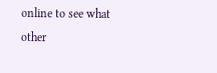online to see what other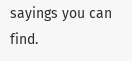sayings you can find.